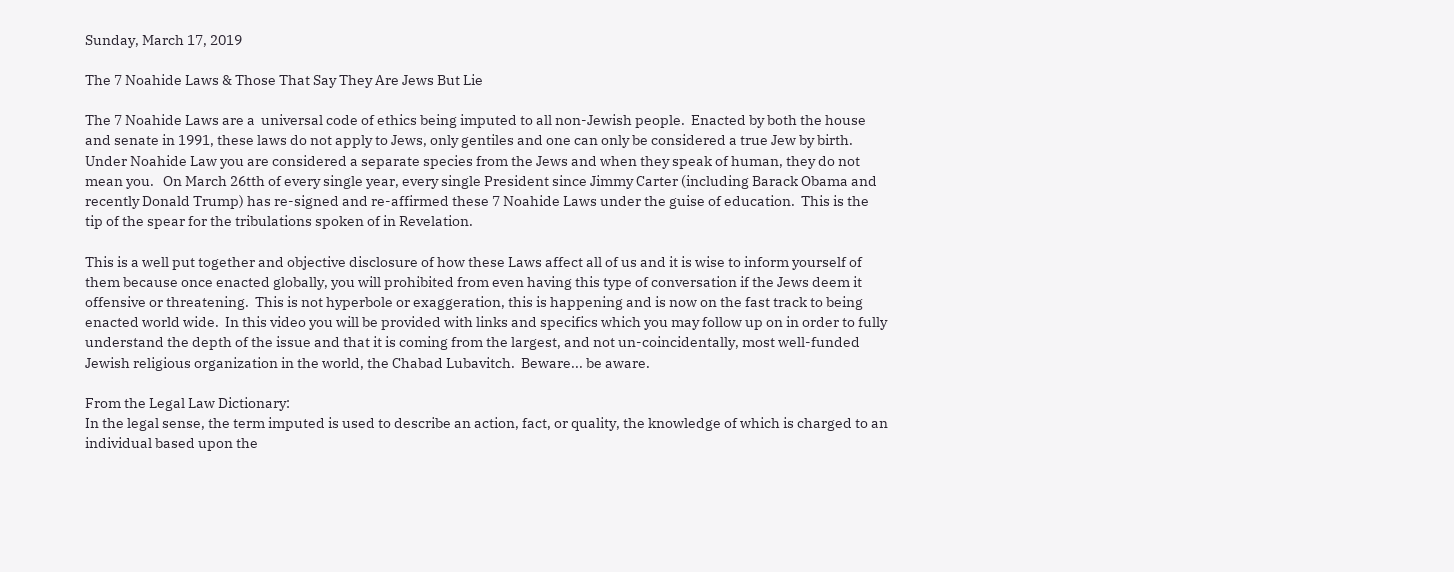Sunday, March 17, 2019

The 7 Noahide Laws & Those That Say They Are Jews But Lie

The 7 Noahide Laws are a  universal code of ethics being imputed to all non-Jewish people.  Enacted by both the house and senate in 1991, these laws do not apply to Jews, only gentiles and one can only be considered a true Jew by birth.  Under Noahide Law you are considered a separate species from the Jews and when they speak of human, they do not mean you.   On March 26tth of every single year, every single President since Jimmy Carter (including Barack Obama and recently Donald Trump) has re-signed and re-affirmed these 7 Noahide Laws under the guise of education.  This is the tip of the spear for the tribulations spoken of in Revelation.

This is a well put together and objective disclosure of how these Laws affect all of us and it is wise to inform yourself of them because once enacted globally, you will prohibited from even having this type of conversation if the Jews deem it offensive or threatening.  This is not hyperbole or exaggeration, this is happening and is now on the fast track to being enacted world wide.  In this video you will be provided with links and specifics which you may follow up on in order to fully understand the depth of the issue and that it is coming from the largest, and not un-coincidentally, most well-funded Jewish religious organization in the world, the Chabad Lubavitch.  Beware... be aware.

From the Legal Law Dictionary:
In the legal sense, the term imputed is used to describe an action, fact, or quality, the knowledge of which is charged to an individual based upon the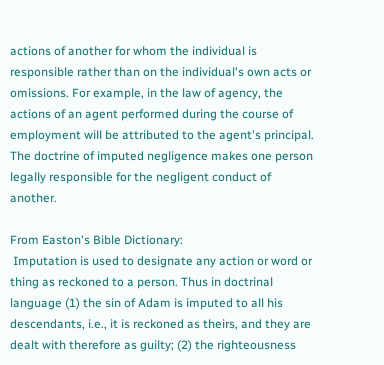actions of another for whom the individual is responsible rather than on the individual's own acts or omissions. For example, in the law of agency, the actions of an agent performed during the course of employment will be attributed to the agent's principal. The doctrine of imputed negligence makes one person legally responsible for the negligent conduct of another.

From Easton's Bible Dictionary:
 Imputation is used to designate any action or word or thing as reckoned to a person. Thus in doctrinal language (1) the sin of Adam is imputed to all his descendants, i.e., it is reckoned as theirs, and they are dealt with therefore as guilty; (2) the righteousness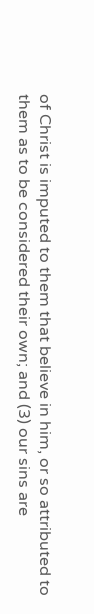of Christ is imputed to them that believe in him, or so attributed to them as to be considered their own; and (3) our sins are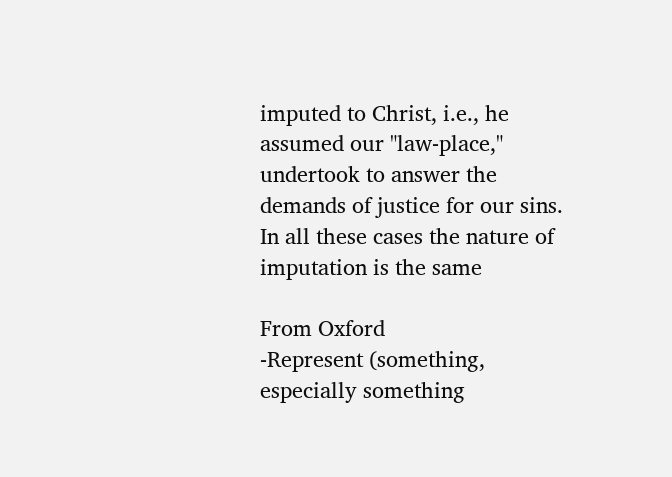imputed to Christ, i.e., he assumed our "law-place," undertook to answer the demands of justice for our sins. In all these cases the nature of imputation is the same

From Oxford
-Represent (something, especially something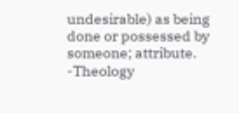undesirable) as being done or possessed by someone; attribute.
-Theology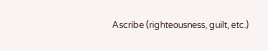Ascribe (righteousness, guilt, etc.)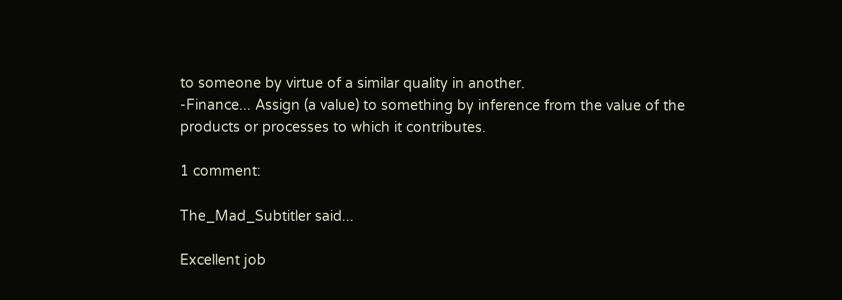to someone by virtue of a similar quality in another.
-Finance... Assign (a value) to something by inference from the value of the products or processes to which it contributes.

1 comment:

The_Mad_Subtitler said...

Excellent job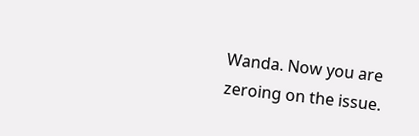Wanda. Now you are zeroing on the issue.